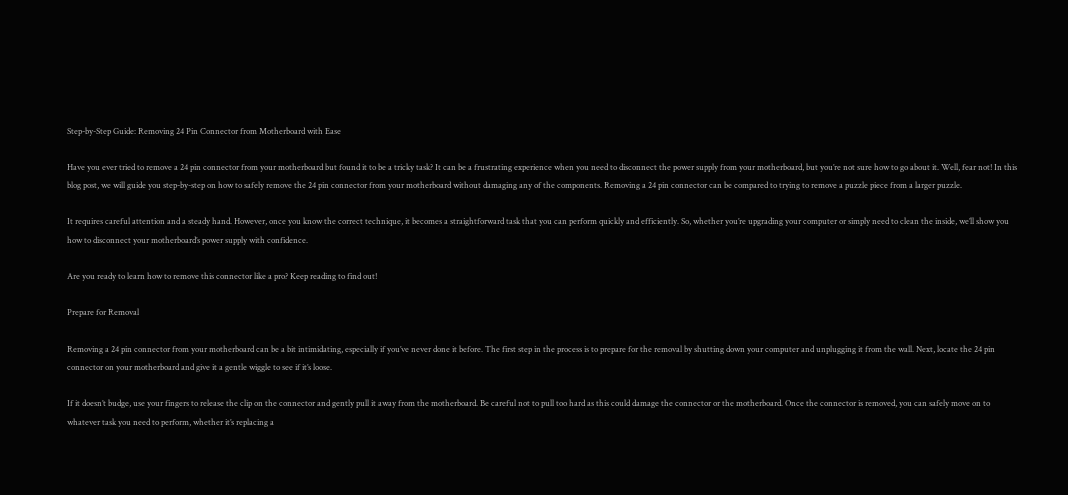Step-by-Step Guide: Removing 24 Pin Connector from Motherboard with Ease

Have you ever tried to remove a 24 pin connector from your motherboard but found it to be a tricky task? It can be a frustrating experience when you need to disconnect the power supply from your motherboard, but you’re not sure how to go about it. Well, fear not! In this blog post, we will guide you step-by-step on how to safely remove the 24 pin connector from your motherboard without damaging any of the components. Removing a 24 pin connector can be compared to trying to remove a puzzle piece from a larger puzzle.

It requires careful attention and a steady hand. However, once you know the correct technique, it becomes a straightforward task that you can perform quickly and efficiently. So, whether you’re upgrading your computer or simply need to clean the inside, we’ll show you how to disconnect your motherboard’s power supply with confidence.

Are you ready to learn how to remove this connector like a pro? Keep reading to find out!

Prepare for Removal

Removing a 24 pin connector from your motherboard can be a bit intimidating, especially if you’ve never done it before. The first step in the process is to prepare for the removal by shutting down your computer and unplugging it from the wall. Next, locate the 24 pin connector on your motherboard and give it a gentle wiggle to see if it’s loose.

If it doesn’t budge, use your fingers to release the clip on the connector and gently pull it away from the motherboard. Be careful not to pull too hard as this could damage the connector or the motherboard. Once the connector is removed, you can safely move on to whatever task you need to perform, whether it’s replacing a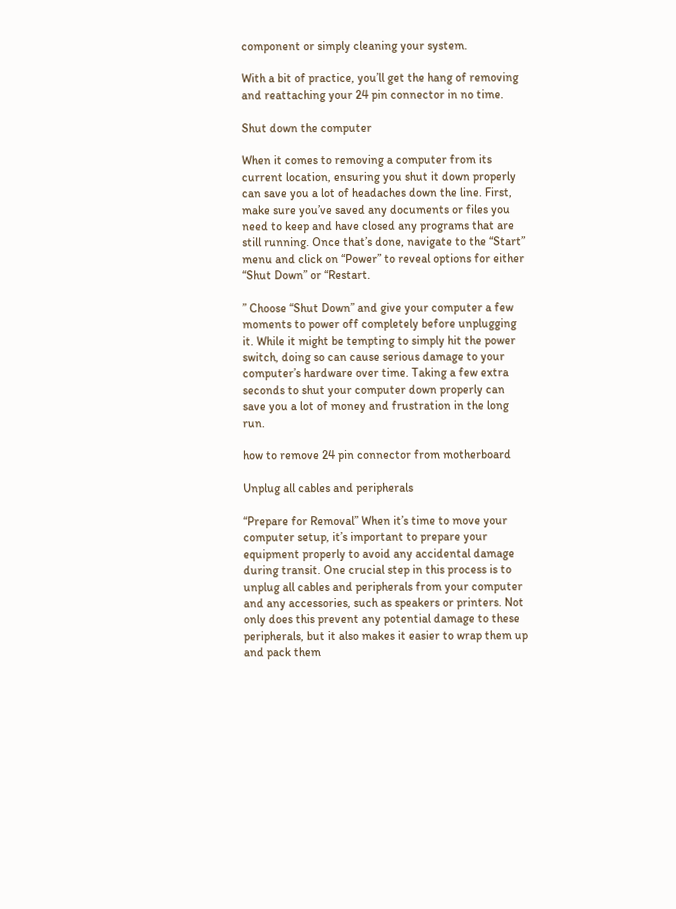component or simply cleaning your system.

With a bit of practice, you’ll get the hang of removing and reattaching your 24 pin connector in no time.

Shut down the computer

When it comes to removing a computer from its current location, ensuring you shut it down properly can save you a lot of headaches down the line. First, make sure you’ve saved any documents or files you need to keep and have closed any programs that are still running. Once that’s done, navigate to the “Start” menu and click on “Power” to reveal options for either “Shut Down” or “Restart.

” Choose “Shut Down” and give your computer a few moments to power off completely before unplugging it. While it might be tempting to simply hit the power switch, doing so can cause serious damage to your computer’s hardware over time. Taking a few extra seconds to shut your computer down properly can save you a lot of money and frustration in the long run.

how to remove 24 pin connector from motherboard

Unplug all cables and peripherals

“Prepare for Removal” When it’s time to move your computer setup, it’s important to prepare your equipment properly to avoid any accidental damage during transit. One crucial step in this process is to unplug all cables and peripherals from your computer and any accessories, such as speakers or printers. Not only does this prevent any potential damage to these peripherals, but it also makes it easier to wrap them up and pack them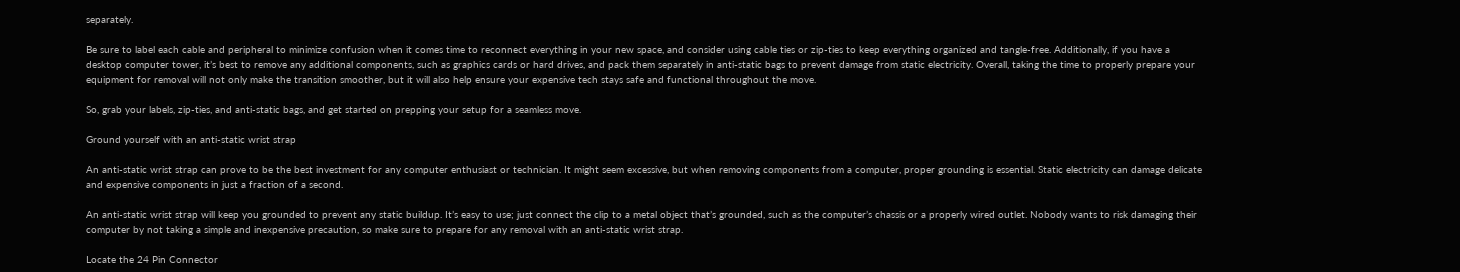separately.

Be sure to label each cable and peripheral to minimize confusion when it comes time to reconnect everything in your new space, and consider using cable ties or zip-ties to keep everything organized and tangle-free. Additionally, if you have a desktop computer tower, it’s best to remove any additional components, such as graphics cards or hard drives, and pack them separately in anti-static bags to prevent damage from static electricity. Overall, taking the time to properly prepare your equipment for removal will not only make the transition smoother, but it will also help ensure your expensive tech stays safe and functional throughout the move.

So, grab your labels, zip-ties, and anti-static bags, and get started on prepping your setup for a seamless move.

Ground yourself with an anti-static wrist strap

An anti-static wrist strap can prove to be the best investment for any computer enthusiast or technician. It might seem excessive, but when removing components from a computer, proper grounding is essential. Static electricity can damage delicate and expensive components in just a fraction of a second.

An anti-static wrist strap will keep you grounded to prevent any static buildup. It’s easy to use; just connect the clip to a metal object that’s grounded, such as the computer’s chassis or a properly wired outlet. Nobody wants to risk damaging their computer by not taking a simple and inexpensive precaution, so make sure to prepare for any removal with an anti-static wrist strap.

Locate the 24 Pin Connector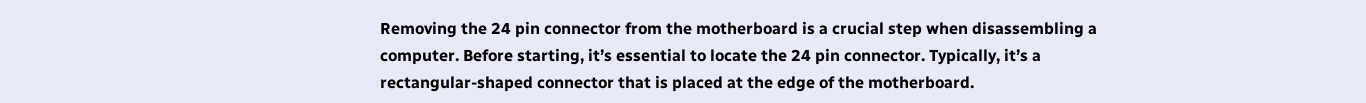Removing the 24 pin connector from the motherboard is a crucial step when disassembling a computer. Before starting, it’s essential to locate the 24 pin connector. Typically, it’s a rectangular-shaped connector that is placed at the edge of the motherboard.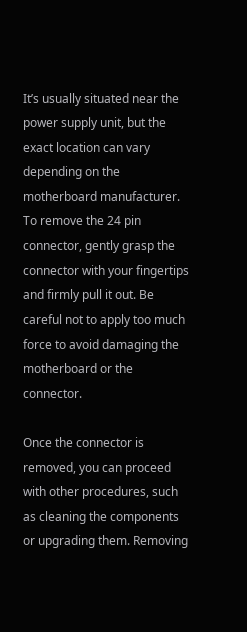It’s usually situated near the power supply unit, but the exact location can vary depending on the motherboard manufacturer. To remove the 24 pin connector, gently grasp the connector with your fingertips and firmly pull it out. Be careful not to apply too much force to avoid damaging the motherboard or the connector.

Once the connector is removed, you can proceed with other procedures, such as cleaning the components or upgrading them. Removing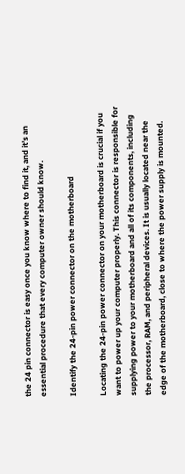the 24 pin connector is easy once you know where to find it, and it’s an essential procedure that every computer owner should know.

Identify the 24-pin power connector on the motherboard

Locating the 24-pin power connector on your motherboard is crucial if you want to power up your computer properly. This connector is responsible for supplying power to your motherboard and all of its components, including the processor, RAM, and peripheral devices. It is usually located near the edge of the motherboard, close to where the power supply is mounted.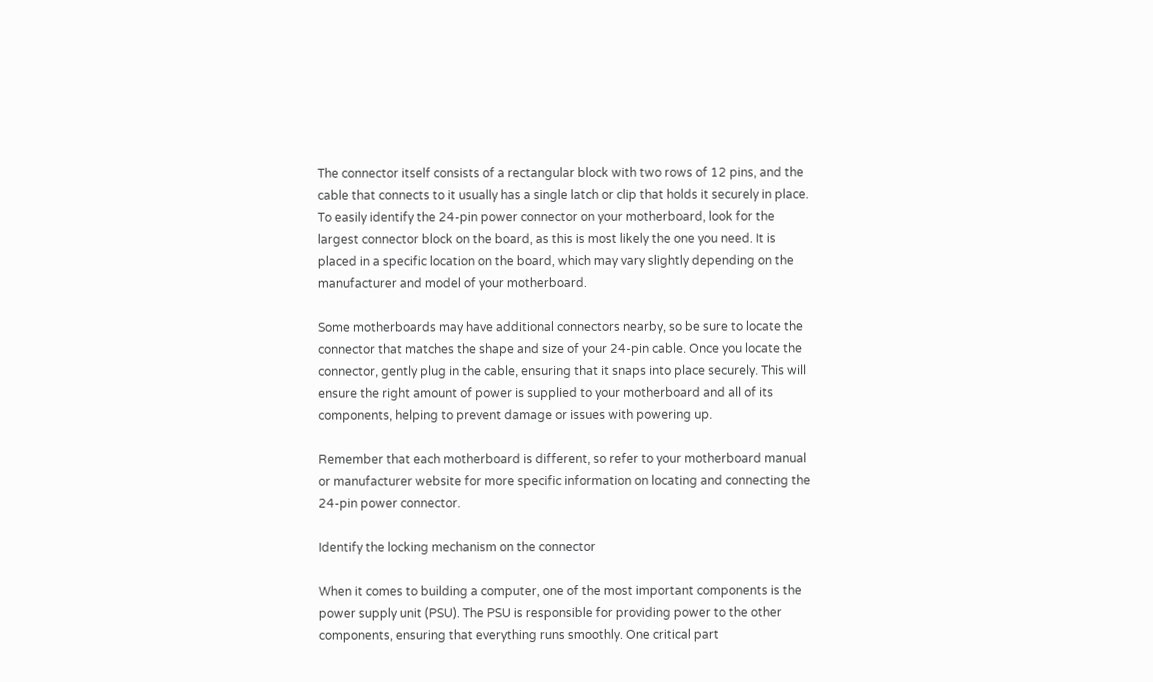The connector itself consists of a rectangular block with two rows of 12 pins, and the cable that connects to it usually has a single latch or clip that holds it securely in place. To easily identify the 24-pin power connector on your motherboard, look for the largest connector block on the board, as this is most likely the one you need. It is placed in a specific location on the board, which may vary slightly depending on the manufacturer and model of your motherboard.

Some motherboards may have additional connectors nearby, so be sure to locate the connector that matches the shape and size of your 24-pin cable. Once you locate the connector, gently plug in the cable, ensuring that it snaps into place securely. This will ensure the right amount of power is supplied to your motherboard and all of its components, helping to prevent damage or issues with powering up.

Remember that each motherboard is different, so refer to your motherboard manual or manufacturer website for more specific information on locating and connecting the 24-pin power connector.

Identify the locking mechanism on the connector

When it comes to building a computer, one of the most important components is the power supply unit (PSU). The PSU is responsible for providing power to the other components, ensuring that everything runs smoothly. One critical part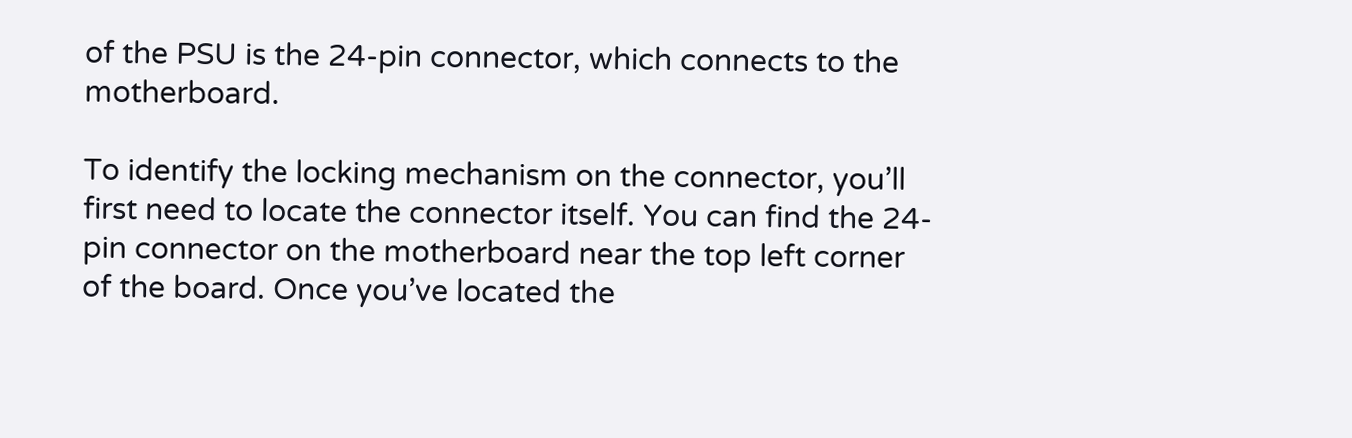of the PSU is the 24-pin connector, which connects to the motherboard.

To identify the locking mechanism on the connector, you’ll first need to locate the connector itself. You can find the 24-pin connector on the motherboard near the top left corner of the board. Once you’ve located the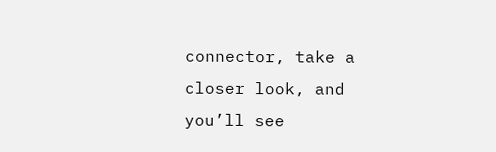connector, take a closer look, and you’ll see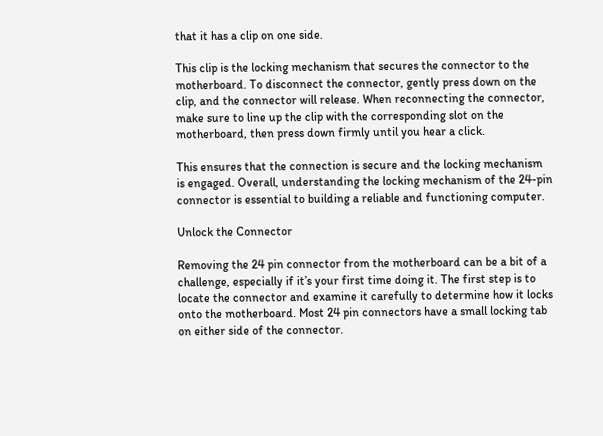that it has a clip on one side.

This clip is the locking mechanism that secures the connector to the motherboard. To disconnect the connector, gently press down on the clip, and the connector will release. When reconnecting the connector, make sure to line up the clip with the corresponding slot on the motherboard, then press down firmly until you hear a click.

This ensures that the connection is secure and the locking mechanism is engaged. Overall, understanding the locking mechanism of the 24-pin connector is essential to building a reliable and functioning computer.

Unlock the Connector

Removing the 24 pin connector from the motherboard can be a bit of a challenge, especially if it’s your first time doing it. The first step is to locate the connector and examine it carefully to determine how it locks onto the motherboard. Most 24 pin connectors have a small locking tab on either side of the connector.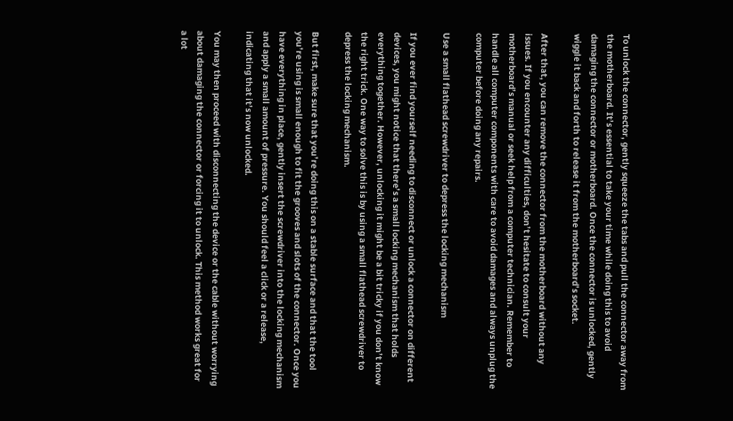To unlock the connector, gently squeeze the tabs and pull the connector away from the motherboard. It’s essential to take your time while doing this to avoid damaging the connector or motherboard. Once the connector is unlocked, gently wiggle it back and forth to release it from the motherboard’s socket.

After that, you can remove the connector from the motherboard without any issues. If you encounter any difficulties, don’t hesitate to consult your motherboard’s manual or seek help from a computer technician. Remember to handle all computer components with care to avoid damages and always unplug the computer before doing any repairs.

Use a small flathead screwdriver to depress the locking mechanism

If you ever find yourself needing to disconnect or unlock a connector on different devices, you might notice that there’s a small locking mechanism that holds everything together. However, unlocking it might be a bit tricky if you don’t know the right trick. One way to solve this is by using a small flathead screwdriver to depress the locking mechanism.

But first, make sure that you’re doing this on a stable surface and that the tool you’re using is small enough to fit the grooves and slots of the connector. Once you have everything in place, gently insert the screwdriver into the locking mechanism and apply a small amount of pressure. You should feel a click or a release, indicating that it’s now unlocked.

You may then proceed with disconnecting the device or the cable without worrying about damaging the connector or forcing it to unlock. This method works great for a lot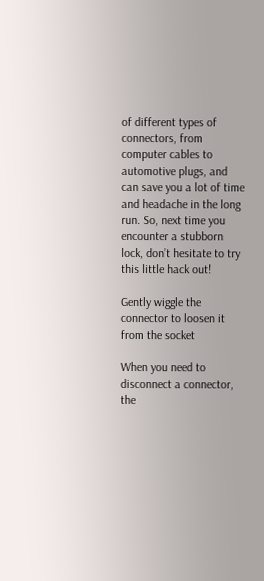of different types of connectors, from computer cables to automotive plugs, and can save you a lot of time and headache in the long run. So, next time you encounter a stubborn lock, don’t hesitate to try this little hack out!

Gently wiggle the connector to loosen it from the socket

When you need to disconnect a connector, the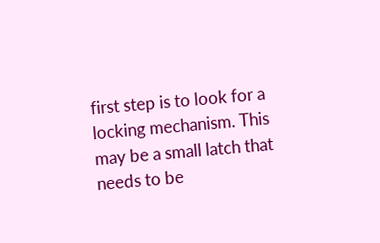first step is to look for a locking mechanism. This may be a small latch that needs to be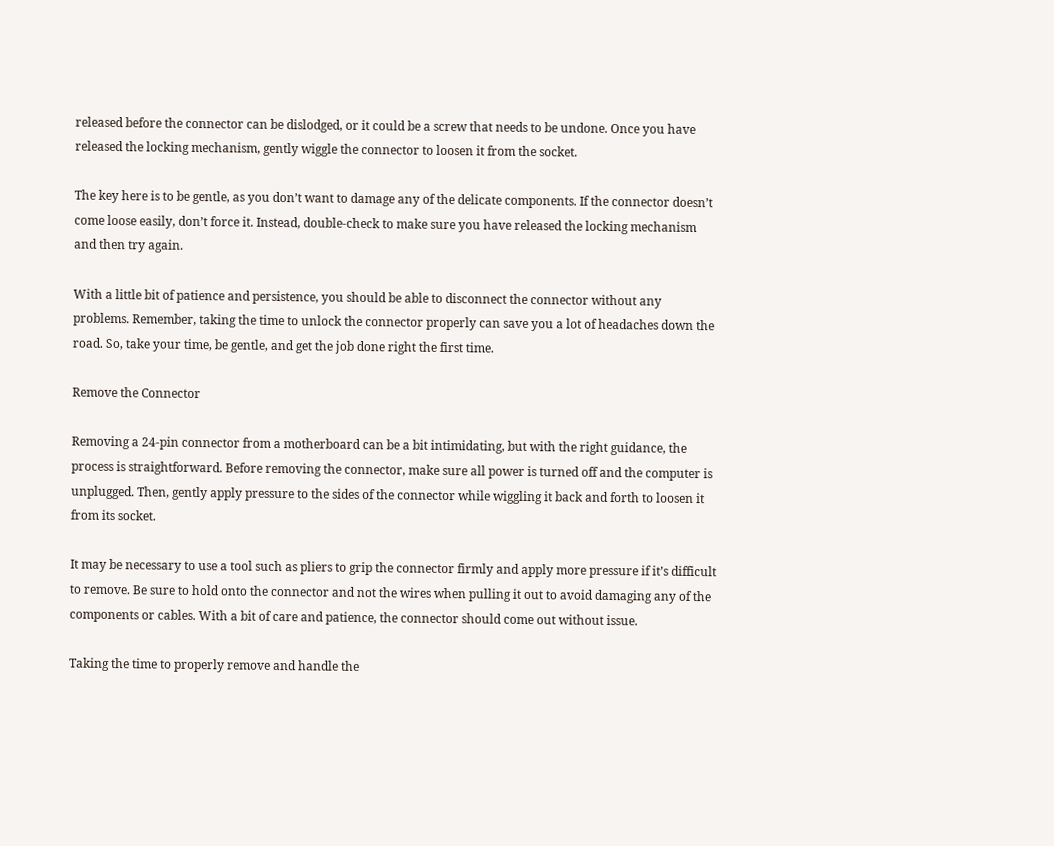released before the connector can be dislodged, or it could be a screw that needs to be undone. Once you have released the locking mechanism, gently wiggle the connector to loosen it from the socket.

The key here is to be gentle, as you don’t want to damage any of the delicate components. If the connector doesn’t come loose easily, don’t force it. Instead, double-check to make sure you have released the locking mechanism and then try again.

With a little bit of patience and persistence, you should be able to disconnect the connector without any problems. Remember, taking the time to unlock the connector properly can save you a lot of headaches down the road. So, take your time, be gentle, and get the job done right the first time.

Remove the Connector

Removing a 24-pin connector from a motherboard can be a bit intimidating, but with the right guidance, the process is straightforward. Before removing the connector, make sure all power is turned off and the computer is unplugged. Then, gently apply pressure to the sides of the connector while wiggling it back and forth to loosen it from its socket.

It may be necessary to use a tool such as pliers to grip the connector firmly and apply more pressure if it’s difficult to remove. Be sure to hold onto the connector and not the wires when pulling it out to avoid damaging any of the components or cables. With a bit of care and patience, the connector should come out without issue.

Taking the time to properly remove and handle the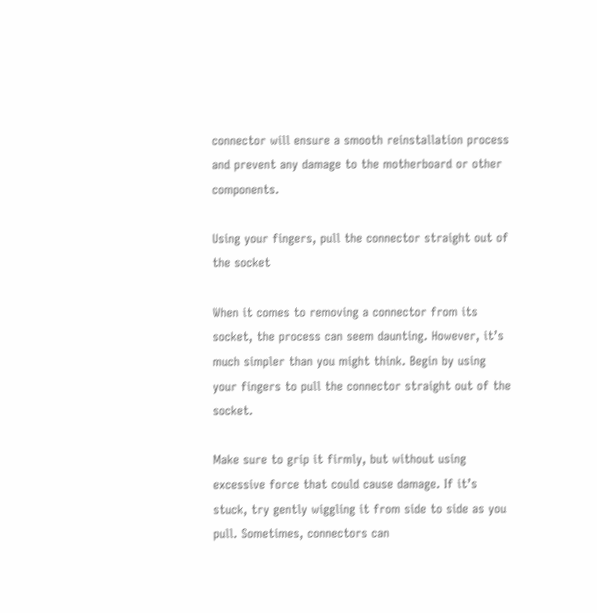connector will ensure a smooth reinstallation process and prevent any damage to the motherboard or other components.

Using your fingers, pull the connector straight out of the socket

When it comes to removing a connector from its socket, the process can seem daunting. However, it’s much simpler than you might think. Begin by using your fingers to pull the connector straight out of the socket.

Make sure to grip it firmly, but without using excessive force that could cause damage. If it’s stuck, try gently wiggling it from side to side as you pull. Sometimes, connectors can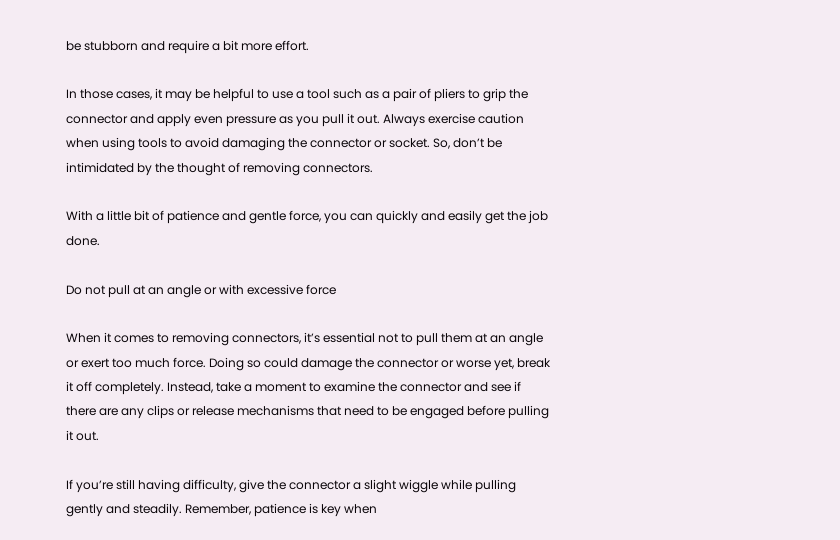be stubborn and require a bit more effort.

In those cases, it may be helpful to use a tool such as a pair of pliers to grip the connector and apply even pressure as you pull it out. Always exercise caution when using tools to avoid damaging the connector or socket. So, don’t be intimidated by the thought of removing connectors.

With a little bit of patience and gentle force, you can quickly and easily get the job done.

Do not pull at an angle or with excessive force

When it comes to removing connectors, it’s essential not to pull them at an angle or exert too much force. Doing so could damage the connector or worse yet, break it off completely. Instead, take a moment to examine the connector and see if there are any clips or release mechanisms that need to be engaged before pulling it out.

If you’re still having difficulty, give the connector a slight wiggle while pulling gently and steadily. Remember, patience is key when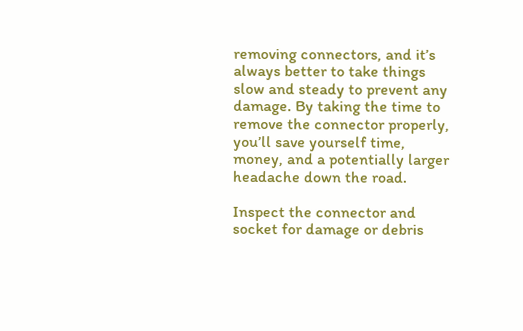removing connectors, and it’s always better to take things slow and steady to prevent any damage. By taking the time to remove the connector properly, you’ll save yourself time, money, and a potentially larger headache down the road.

Inspect the connector and socket for damage or debris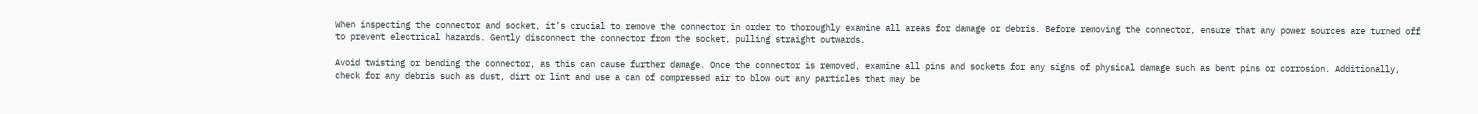When inspecting the connector and socket, it’s crucial to remove the connector in order to thoroughly examine all areas for damage or debris. Before removing the connector, ensure that any power sources are turned off to prevent electrical hazards. Gently disconnect the connector from the socket, pulling straight outwards.

Avoid twisting or bending the connector, as this can cause further damage. Once the connector is removed, examine all pins and sockets for any signs of physical damage such as bent pins or corrosion. Additionally, check for any debris such as dust, dirt or lint and use a can of compressed air to blow out any particles that may be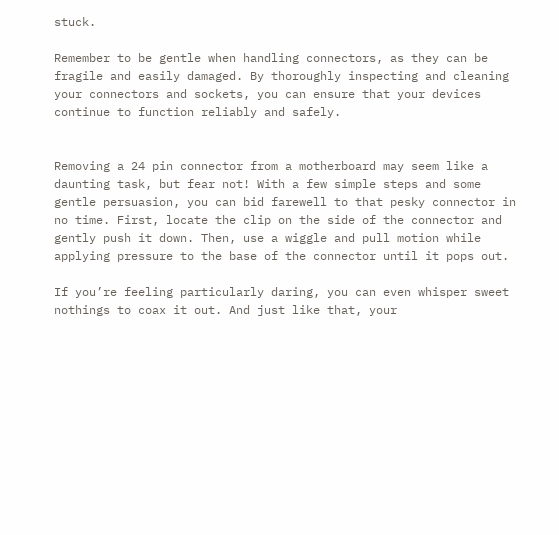stuck.

Remember to be gentle when handling connectors, as they can be fragile and easily damaged. By thoroughly inspecting and cleaning your connectors and sockets, you can ensure that your devices continue to function reliably and safely.


Removing a 24 pin connector from a motherboard may seem like a daunting task, but fear not! With a few simple steps and some gentle persuasion, you can bid farewell to that pesky connector in no time. First, locate the clip on the side of the connector and gently push it down. Then, use a wiggle and pull motion while applying pressure to the base of the connector until it pops out.

If you’re feeling particularly daring, you can even whisper sweet nothings to coax it out. And just like that, your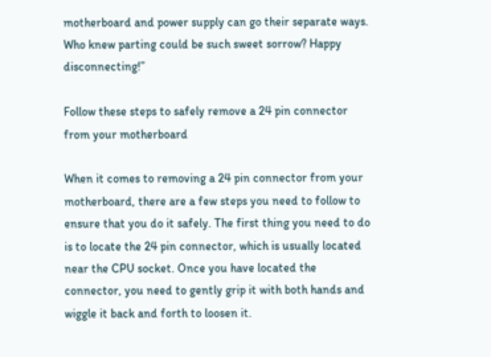motherboard and power supply can go their separate ways. Who knew parting could be such sweet sorrow? Happy disconnecting!”

Follow these steps to safely remove a 24 pin connector from your motherboard

When it comes to removing a 24 pin connector from your motherboard, there are a few steps you need to follow to ensure that you do it safely. The first thing you need to do is to locate the 24 pin connector, which is usually located near the CPU socket. Once you have located the connector, you need to gently grip it with both hands and wiggle it back and forth to loosen it.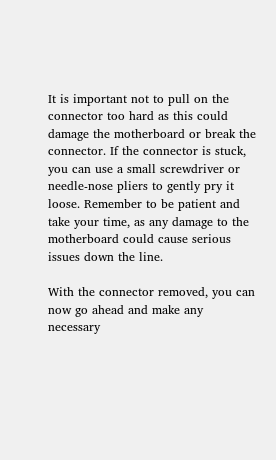It is important not to pull on the connector too hard as this could damage the motherboard or break the connector. If the connector is stuck, you can use a small screwdriver or needle-nose pliers to gently pry it loose. Remember to be patient and take your time, as any damage to the motherboard could cause serious issues down the line.

With the connector removed, you can now go ahead and make any necessary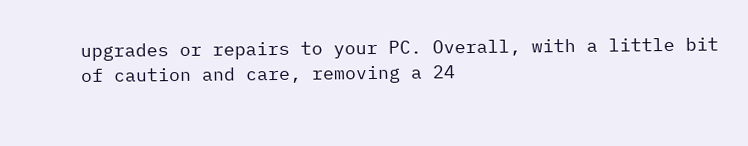upgrades or repairs to your PC. Overall, with a little bit of caution and care, removing a 24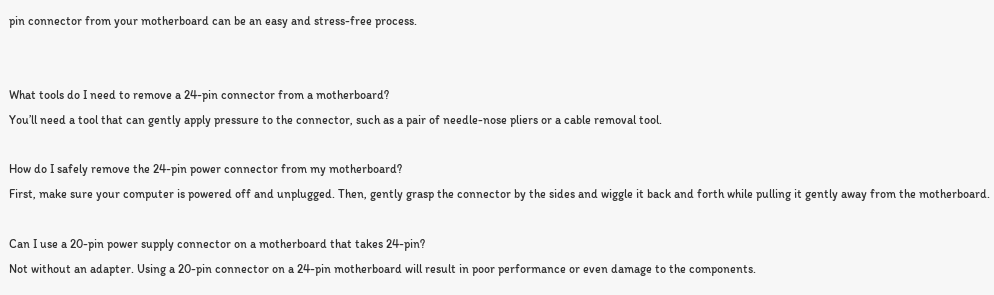pin connector from your motherboard can be an easy and stress-free process.


What tools do I need to remove a 24-pin connector from a motherboard?
You’ll need a tool that can gently apply pressure to the connector, such as a pair of needle-nose pliers or a cable removal tool.

How do I safely remove the 24-pin power connector from my motherboard?
First, make sure your computer is powered off and unplugged. Then, gently grasp the connector by the sides and wiggle it back and forth while pulling it gently away from the motherboard.

Can I use a 20-pin power supply connector on a motherboard that takes 24-pin?
Not without an adapter. Using a 20-pin connector on a 24-pin motherboard will result in poor performance or even damage to the components.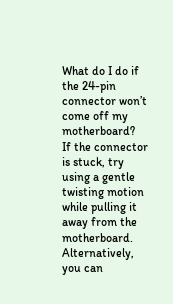What do I do if the 24-pin connector won’t come off my motherboard?
If the connector is stuck, try using a gentle twisting motion while pulling it away from the motherboard. Alternatively, you can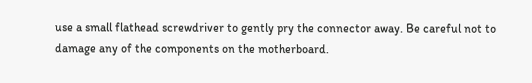use a small flathead screwdriver to gently pry the connector away. Be careful not to damage any of the components on the motherboard.